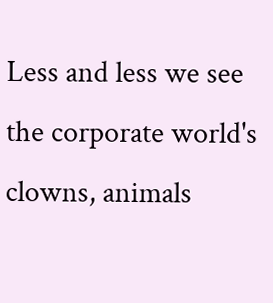Less and less we see the corporate world's clowns, animals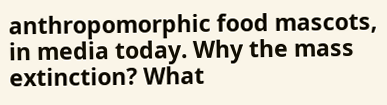anthropomorphic food mascots, in media today. Why the mass extinction? What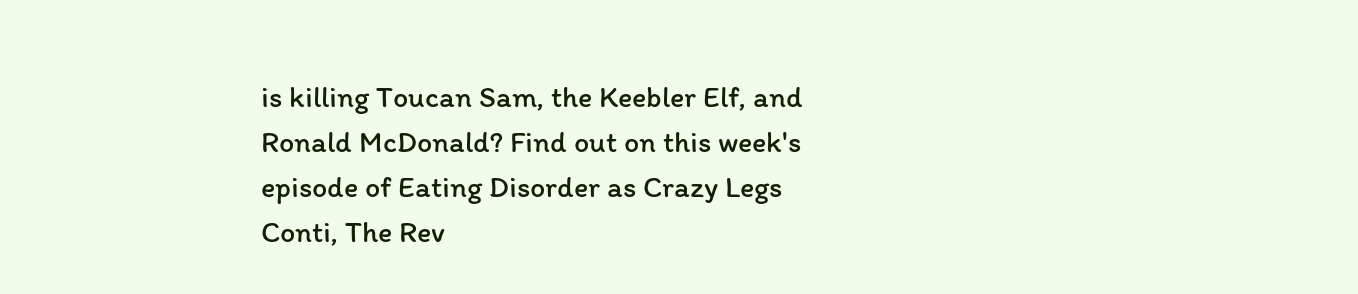is killing Toucan Sam, the Keebler Elf, and Ronald McDonald? Find out on this week's episode of Eating Disorder as Crazy Legs Conti, The Rev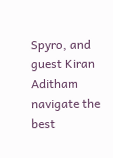Spyro, and guest Kiran Aditham navigate the best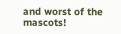and worst of the mascots!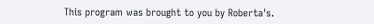This program was brought to you by Roberta's.